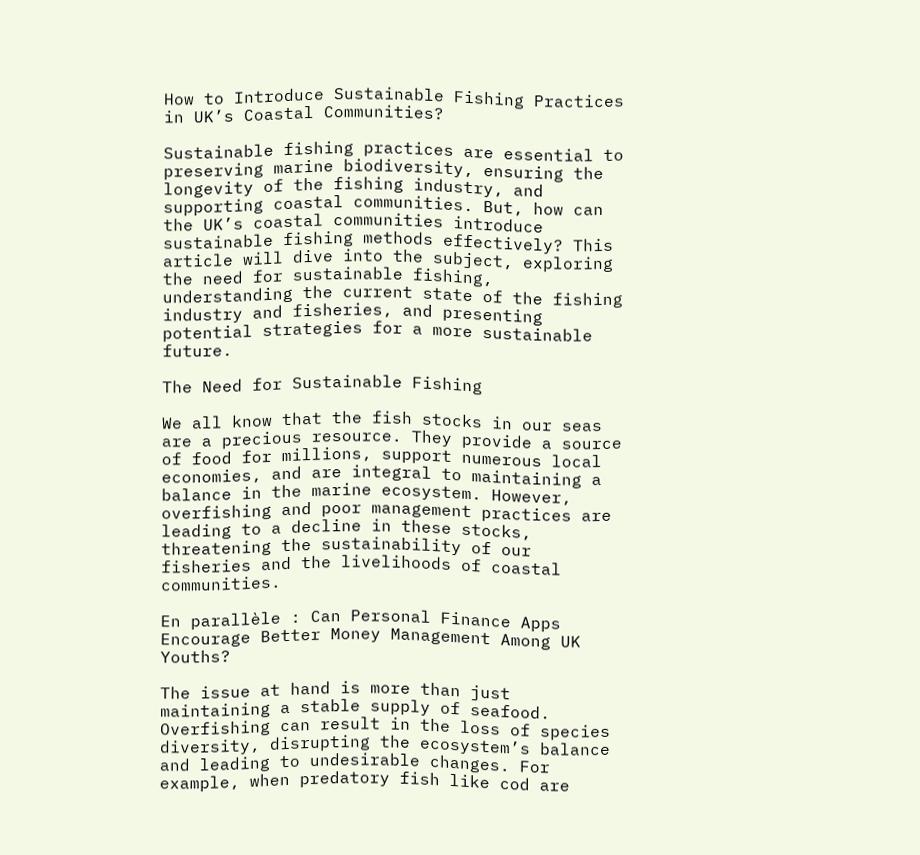How to Introduce Sustainable Fishing Practices in UK’s Coastal Communities?

Sustainable fishing practices are essential to preserving marine biodiversity, ensuring the longevity of the fishing industry, and supporting coastal communities. But, how can the UK’s coastal communities introduce sustainable fishing methods effectively? This article will dive into the subject, exploring the need for sustainable fishing, understanding the current state of the fishing industry and fisheries, and presenting potential strategies for a more sustainable future.

The Need for Sustainable Fishing

We all know that the fish stocks in our seas are a precious resource. They provide a source of food for millions, support numerous local economies, and are integral to maintaining a balance in the marine ecosystem. However, overfishing and poor management practices are leading to a decline in these stocks, threatening the sustainability of our fisheries and the livelihoods of coastal communities.

En parallèle : Can Personal Finance Apps Encourage Better Money Management Among UK Youths?

The issue at hand is more than just maintaining a stable supply of seafood. Overfishing can result in the loss of species diversity, disrupting the ecosystem’s balance and leading to undesirable changes. For example, when predatory fish like cod are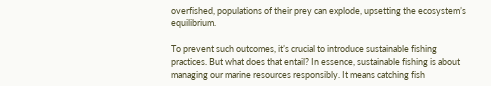overfished, populations of their prey can explode, upsetting the ecosystem’s equilibrium.

To prevent such outcomes, it’s crucial to introduce sustainable fishing practices. But what does that entail? In essence, sustainable fishing is about managing our marine resources responsibly. It means catching fish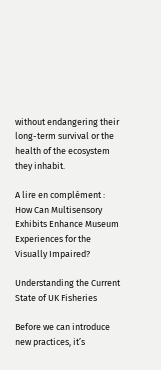without endangering their long-term survival or the health of the ecosystem they inhabit.

A lire en complément : How Can Multisensory Exhibits Enhance Museum Experiences for the Visually Impaired?

Understanding the Current State of UK Fisheries

Before we can introduce new practices, it’s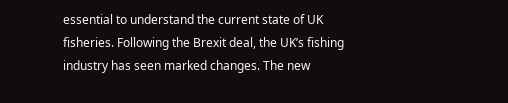essential to understand the current state of UK fisheries. Following the Brexit deal, the UK’s fishing industry has seen marked changes. The new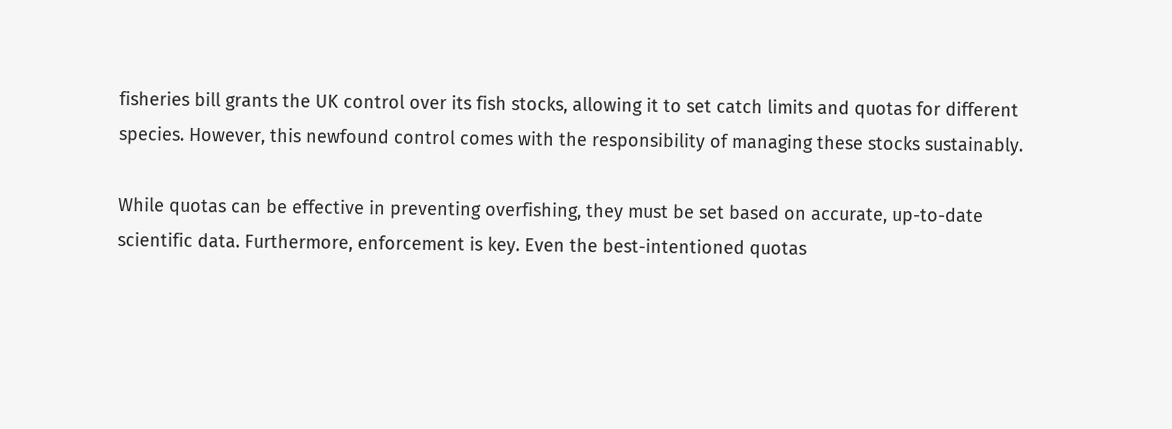fisheries bill grants the UK control over its fish stocks, allowing it to set catch limits and quotas for different species. However, this newfound control comes with the responsibility of managing these stocks sustainably.

While quotas can be effective in preventing overfishing, they must be set based on accurate, up-to-date scientific data. Furthermore, enforcement is key. Even the best-intentioned quotas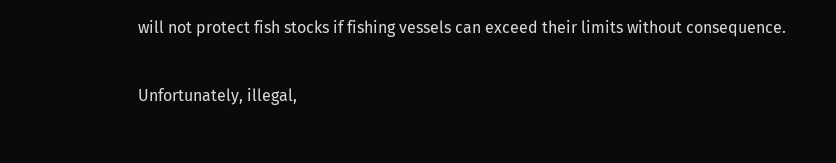will not protect fish stocks if fishing vessels can exceed their limits without consequence.

Unfortunately, illegal,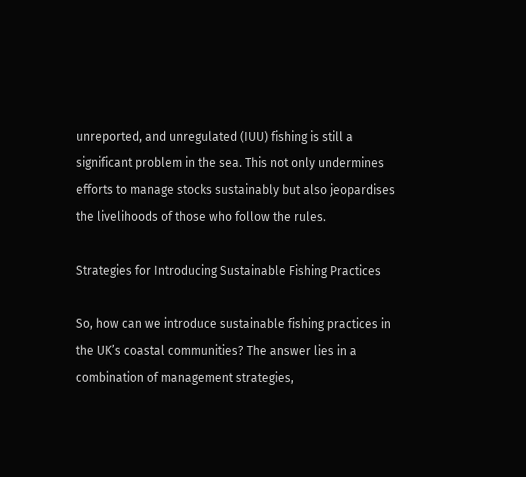unreported, and unregulated (IUU) fishing is still a significant problem in the sea. This not only undermines efforts to manage stocks sustainably but also jeopardises the livelihoods of those who follow the rules.

Strategies for Introducing Sustainable Fishing Practices

So, how can we introduce sustainable fishing practices in the UK’s coastal communities? The answer lies in a combination of management strategies,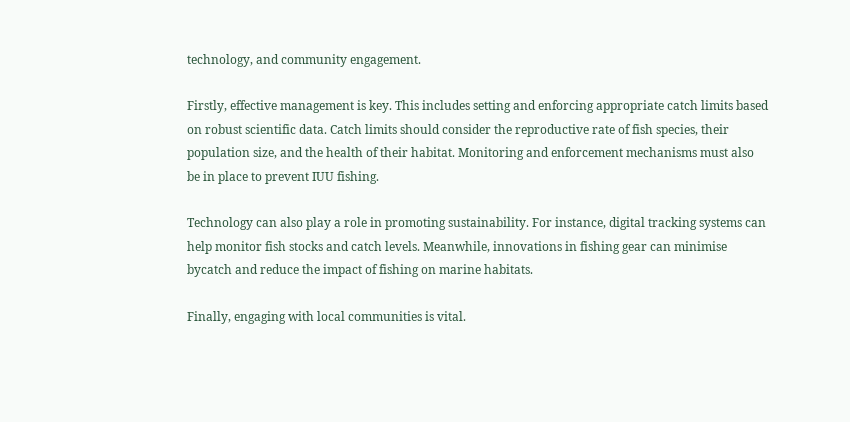technology, and community engagement.

Firstly, effective management is key. This includes setting and enforcing appropriate catch limits based on robust scientific data. Catch limits should consider the reproductive rate of fish species, their population size, and the health of their habitat. Monitoring and enforcement mechanisms must also be in place to prevent IUU fishing.

Technology can also play a role in promoting sustainability. For instance, digital tracking systems can help monitor fish stocks and catch levels. Meanwhile, innovations in fishing gear can minimise bycatch and reduce the impact of fishing on marine habitats.

Finally, engaging with local communities is vital.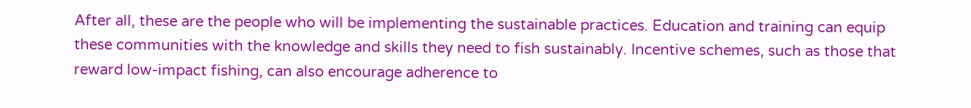After all, these are the people who will be implementing the sustainable practices. Education and training can equip these communities with the knowledge and skills they need to fish sustainably. Incentive schemes, such as those that reward low-impact fishing, can also encourage adherence to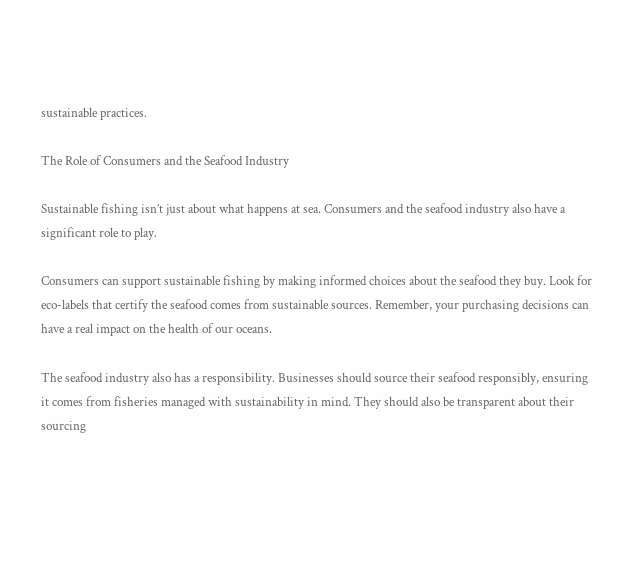sustainable practices.

The Role of Consumers and the Seafood Industry

Sustainable fishing isn’t just about what happens at sea. Consumers and the seafood industry also have a significant role to play.

Consumers can support sustainable fishing by making informed choices about the seafood they buy. Look for eco-labels that certify the seafood comes from sustainable sources. Remember, your purchasing decisions can have a real impact on the health of our oceans.

The seafood industry also has a responsibility. Businesses should source their seafood responsibly, ensuring it comes from fisheries managed with sustainability in mind. They should also be transparent about their sourcing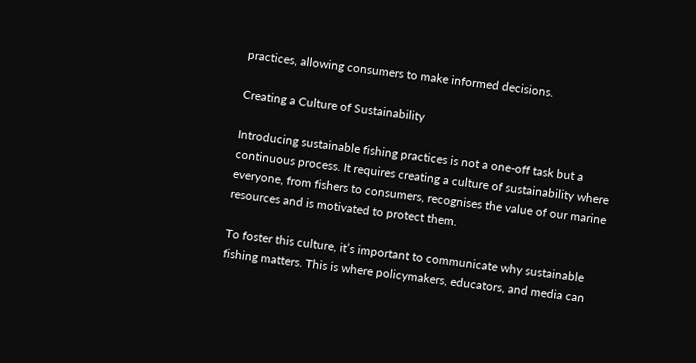practices, allowing consumers to make informed decisions.

Creating a Culture of Sustainability

Introducing sustainable fishing practices is not a one-off task but a continuous process. It requires creating a culture of sustainability where everyone, from fishers to consumers, recognises the value of our marine resources and is motivated to protect them.

To foster this culture, it’s important to communicate why sustainable fishing matters. This is where policymakers, educators, and media can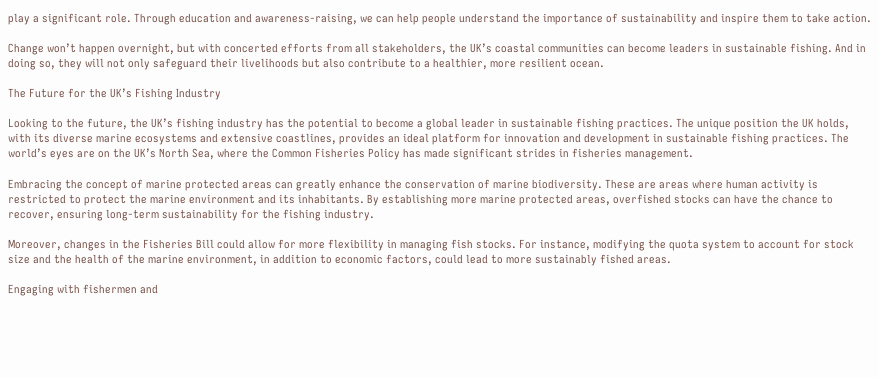play a significant role. Through education and awareness-raising, we can help people understand the importance of sustainability and inspire them to take action.

Change won’t happen overnight, but with concerted efforts from all stakeholders, the UK’s coastal communities can become leaders in sustainable fishing. And in doing so, they will not only safeguard their livelihoods but also contribute to a healthier, more resilient ocean.

The Future for the UK’s Fishing Industry

Looking to the future, the UK’s fishing industry has the potential to become a global leader in sustainable fishing practices. The unique position the UK holds, with its diverse marine ecosystems and extensive coastlines, provides an ideal platform for innovation and development in sustainable fishing practices. The world’s eyes are on the UK’s North Sea, where the Common Fisheries Policy has made significant strides in fisheries management.

Embracing the concept of marine protected areas can greatly enhance the conservation of marine biodiversity. These are areas where human activity is restricted to protect the marine environment and its inhabitants. By establishing more marine protected areas, overfished stocks can have the chance to recover, ensuring long-term sustainability for the fishing industry.

Moreover, changes in the Fisheries Bill could allow for more flexibility in managing fish stocks. For instance, modifying the quota system to account for stock size and the health of the marine environment, in addition to economic factors, could lead to more sustainably fished areas.

Engaging with fishermen and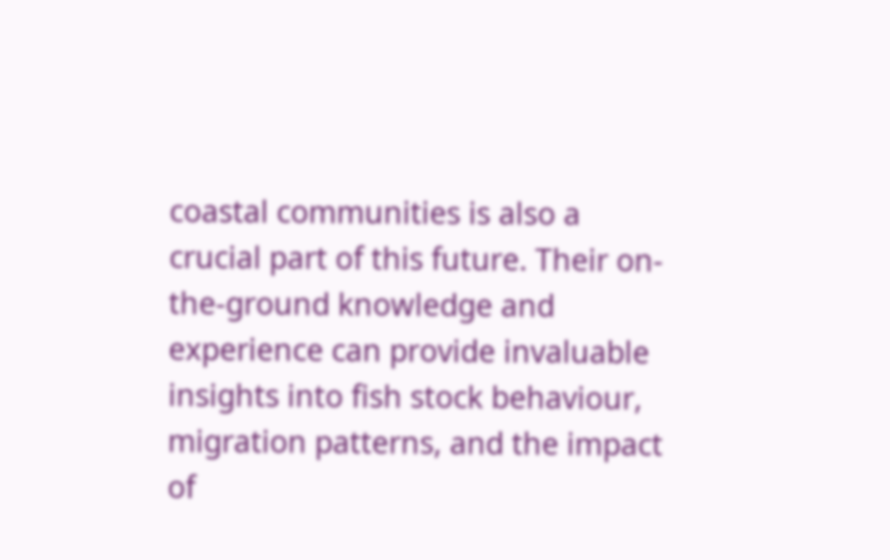coastal communities is also a crucial part of this future. Their on-the-ground knowledge and experience can provide invaluable insights into fish stock behaviour, migration patterns, and the impact of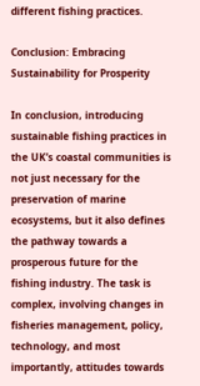different fishing practices.

Conclusion: Embracing Sustainability for Prosperity

In conclusion, introducing sustainable fishing practices in the UK’s coastal communities is not just necessary for the preservation of marine ecosystems, but it also defines the pathway towards a prosperous future for the fishing industry. The task is complex, involving changes in fisheries management, policy, technology, and most importantly, attitudes towards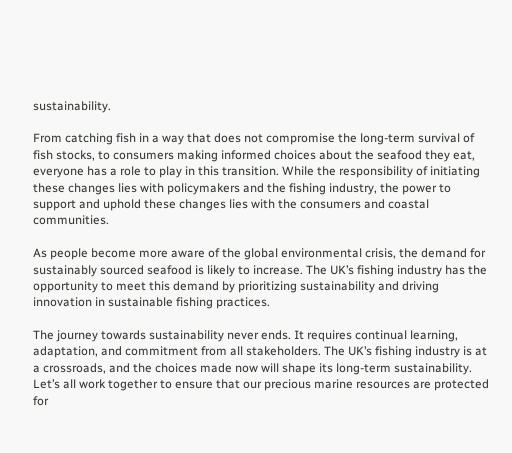sustainability.

From catching fish in a way that does not compromise the long-term survival of fish stocks, to consumers making informed choices about the seafood they eat, everyone has a role to play in this transition. While the responsibility of initiating these changes lies with policymakers and the fishing industry, the power to support and uphold these changes lies with the consumers and coastal communities.

As people become more aware of the global environmental crisis, the demand for sustainably sourced seafood is likely to increase. The UK’s fishing industry has the opportunity to meet this demand by prioritizing sustainability and driving innovation in sustainable fishing practices.

The journey towards sustainability never ends. It requires continual learning, adaptation, and commitment from all stakeholders. The UK’s fishing industry is at a crossroads, and the choices made now will shape its long-term sustainability. Let’s all work together to ensure that our precious marine resources are protected for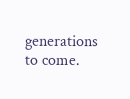generations to come.